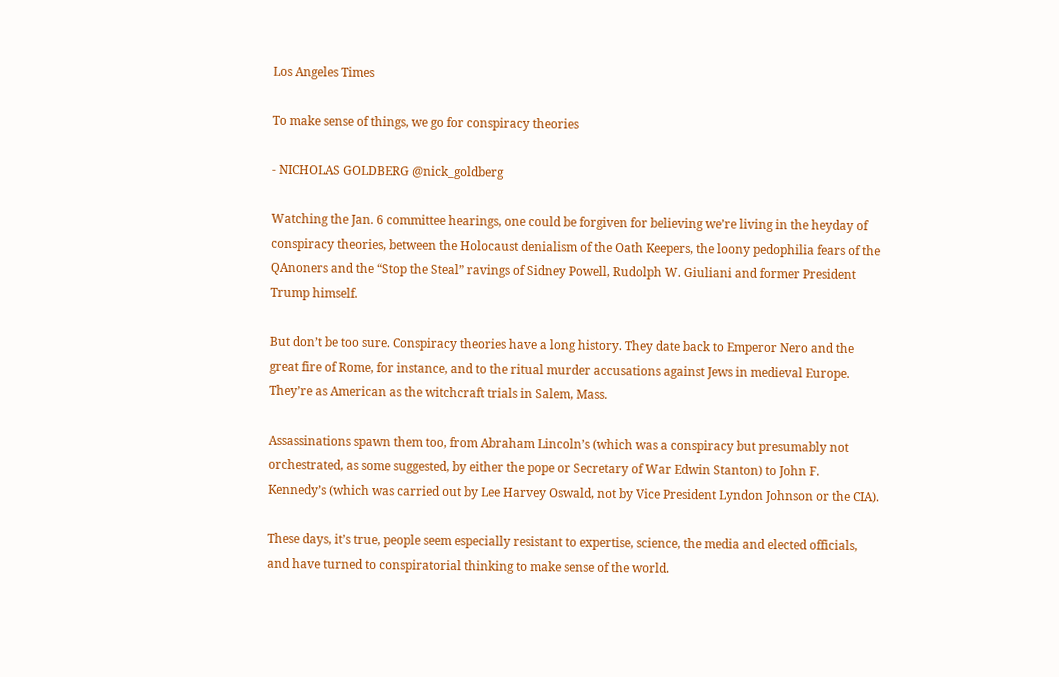Los Angeles Times

To make sense of things, we go for conspiracy theories

- NICHOLAS GOLDBERG @nick_goldberg

Watching the Jan. 6 committee hearings, one could be forgiven for believing we’re living in the heyday of conspiracy theories, between the Holocaust denialism of the Oath Keepers, the loony pedophilia fears of the QAnoners and the “Stop the Steal” ravings of Sidney Powell, Rudolph W. Giuliani and former President Trump himself.

But don’t be too sure. Conspiracy theories have a long history. They date back to Emperor Nero and the great fire of Rome, for instance, and to the ritual murder accusations against Jews in medieval Europe. They’re as American as the witchcraft trials in Salem, Mass.

Assassinations spawn them too, from Abraham Lincoln’s (which was a conspiracy but presumably not orchestrated, as some suggested, by either the pope or Secretary of War Edwin Stanton) to John F. Kennedy’s (which was carried out by Lee Harvey Oswald, not by Vice President Lyndon Johnson or the CIA).

These days, it’s true, people seem especially resistant to expertise, science, the media and elected officials, and have turned to conspiratorial thinking to make sense of the world.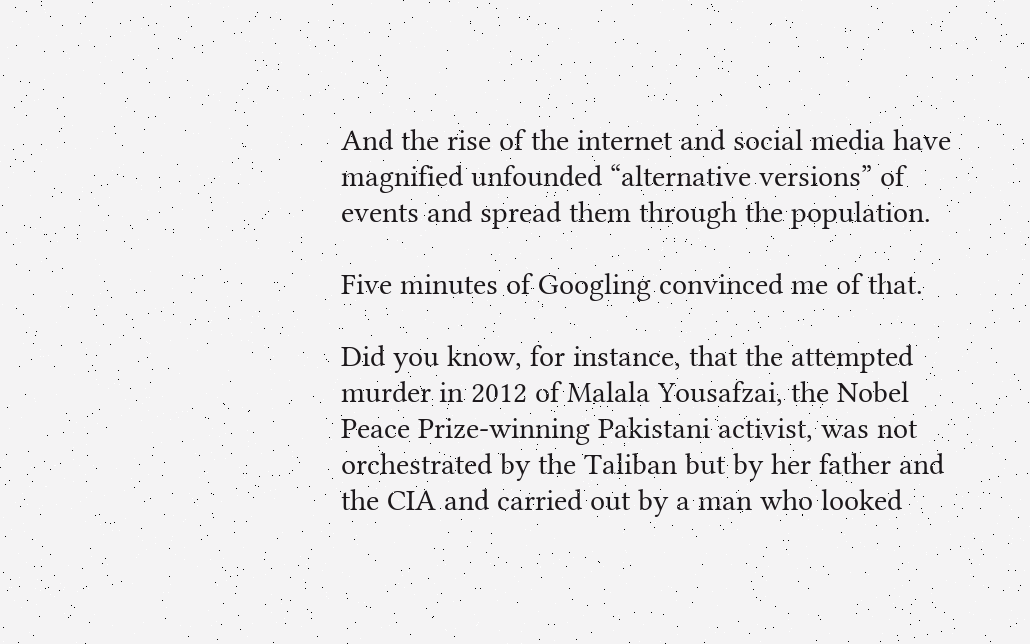And the rise of the internet and social media have magnified unfounded “alternative versions” of events and spread them through the population.

Five minutes of Googling convinced me of that.

Did you know, for instance, that the attempted murder in 2012 of Malala Yousafzai, the Nobel Peace Prize-winning Pakistani activist, was not orchestrated by the Taliban but by her father and the CIA and carried out by a man who looked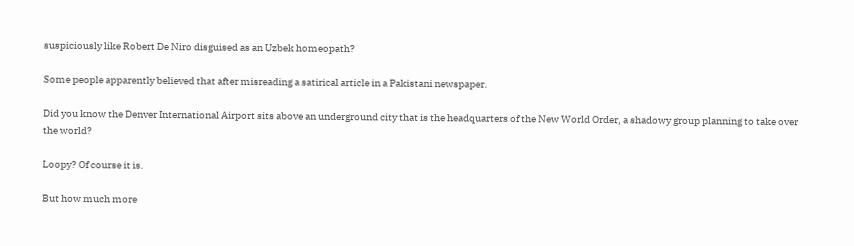suspiciously like Robert De Niro disguised as an Uzbek homeopath?

Some people apparently believed that after misreading a satirical article in a Pakistani newspaper.

Did you know the Denver International Airport sits above an underground city that is the headquarters of the New World Order, a shadowy group planning to take over the world?

Loopy? Of course it is.

But how much more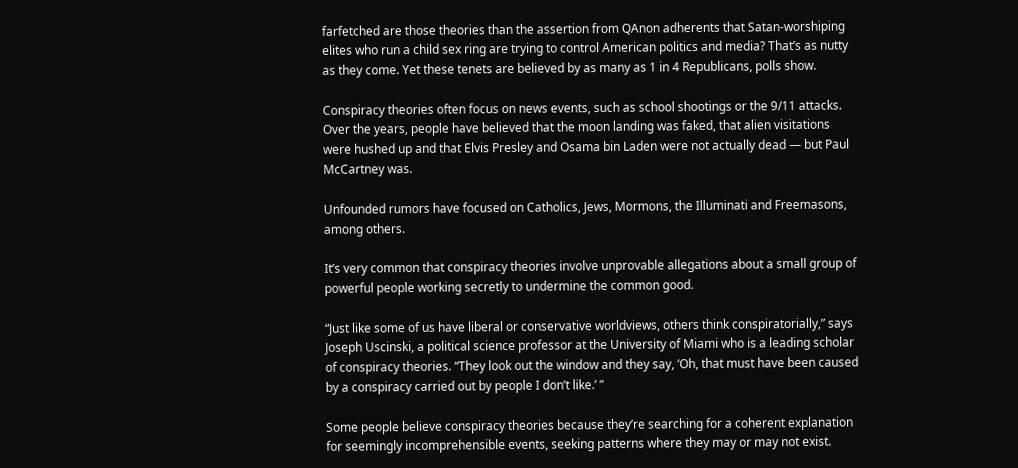farfetched are those theories than the assertion from QAnon adherents that Satan-worshiping elites who run a child sex ring are trying to control American politics and media? That’s as nutty as they come. Yet these tenets are believed by as many as 1 in 4 Republicans, polls show.

Conspiracy theories often focus on news events, such as school shootings or the 9/11 attacks. Over the years, people have believed that the moon landing was faked, that alien visitations were hushed up and that Elvis Presley and Osama bin Laden were not actually dead — but Paul McCartney was.

Unfounded rumors have focused on Catholics, Jews, Mormons, the Illuminati and Freemasons, among others.

It’s very common that conspiracy theories involve unprovable allegations about a small group of powerful people working secretly to undermine the common good.

“Just like some of us have liberal or conservative worldviews, others think conspiratorially,” says Joseph Uscinski, a political science professor at the University of Miami who is a leading scholar of conspiracy theories. “They look out the window and they say, ‘Oh, that must have been caused by a conspiracy carried out by people I don’t like.’ ”

Some people believe conspiracy theories because they’re searching for a coherent explanation for seemingly incomprehensible events, seeking patterns where they may or may not exist.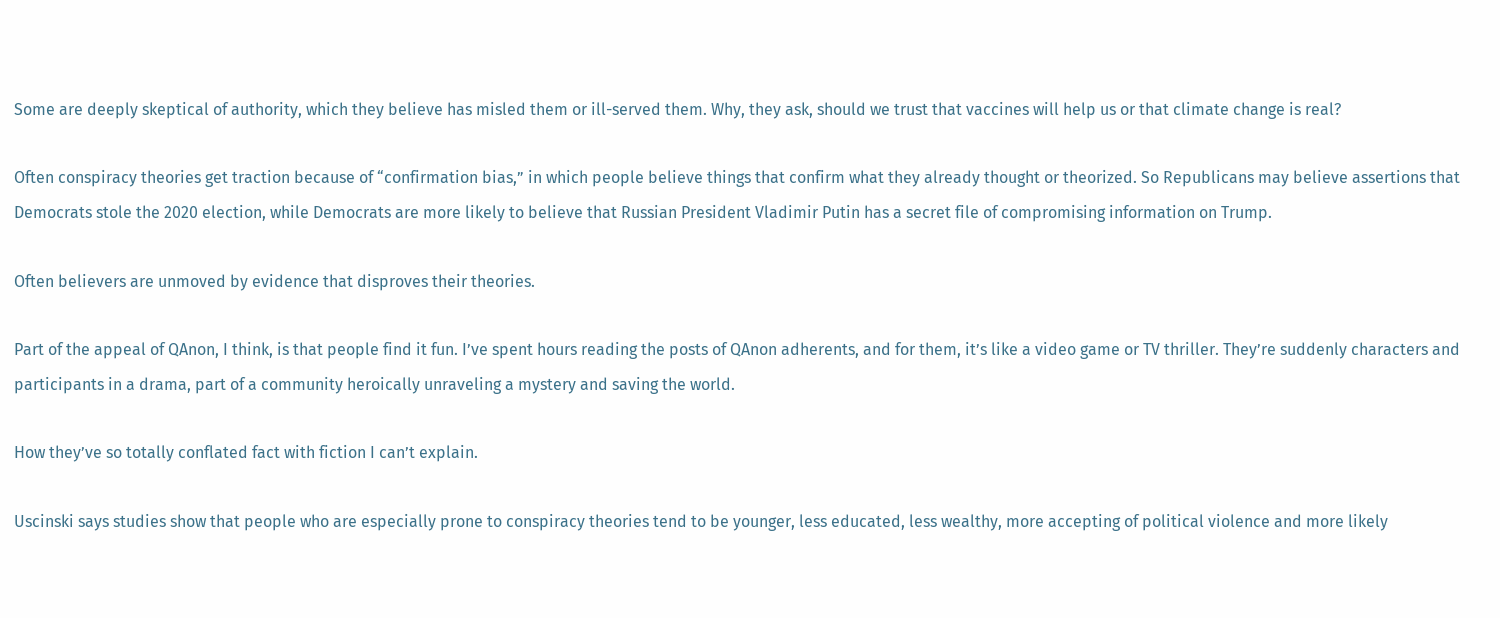Some are deeply skeptical of authority, which they believe has misled them or ill-served them. Why, they ask, should we trust that vaccines will help us or that climate change is real?

Often conspiracy theories get traction because of “confirmation bias,” in which people believe things that confirm what they already thought or theorized. So Republicans may believe assertions that Democrats stole the 2020 election, while Democrats are more likely to believe that Russian President Vladimir Putin has a secret file of compromising information on Trump.

Often believers are unmoved by evidence that disproves their theories.

Part of the appeal of QAnon, I think, is that people find it fun. I’ve spent hours reading the posts of QAnon adherents, and for them, it’s like a video game or TV thriller. They’re suddenly characters and participants in a drama, part of a community heroically unraveling a mystery and saving the world.

How they’ve so totally conflated fact with fiction I can’t explain.

Uscinski says studies show that people who are especially prone to conspiracy theories tend to be younger, less educated, less wealthy, more accepting of political violence and more likely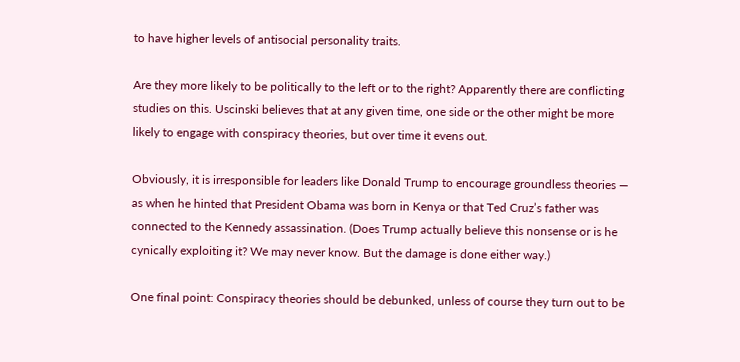to have higher levels of antisocial personality traits.

Are they more likely to be politically to the left or to the right? Apparently there are conflicting studies on this. Uscinski believes that at any given time, one side or the other might be more likely to engage with conspiracy theories, but over time it evens out.

Obviously, it is irresponsible for leaders like Donald Trump to encourage groundless theories — as when he hinted that President Obama was born in Kenya or that Ted Cruz’s father was connected to the Kennedy assassination. (Does Trump actually believe this nonsense or is he cynically exploiting it? We may never know. But the damage is done either way.)

One final point: Conspiracy theories should be debunked, unless of course they turn out to be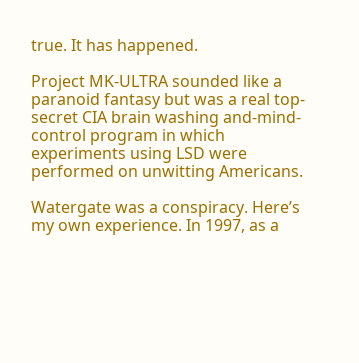true. It has happened.

Project MK-ULTRA sounded like a paranoid fantasy but was a real top-secret CIA brain washing and-mind-control program in which experiments using LSD were performed on unwitting Americans.

Watergate was a conspiracy. Here’s my own experience. In 1997, as a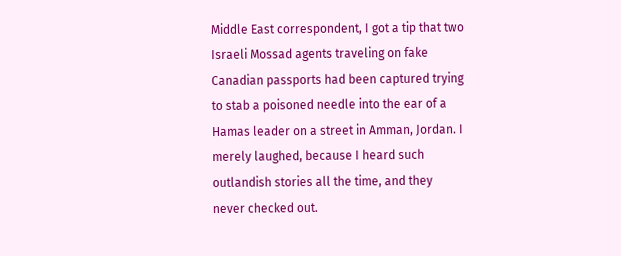Middle East correspondent, I got a tip that two Israeli Mossad agents traveling on fake Canadian passports had been captured trying to stab a poisoned needle into the ear of a Hamas leader on a street in Amman, Jordan. I merely laughed, because I heard such outlandish stories all the time, and they never checked out.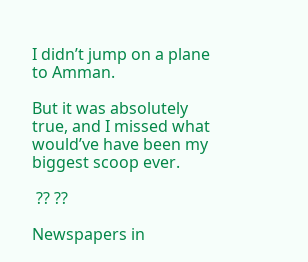I didn’t jump on a plane to Amman.

But it was absolutely true, and I missed what would’ve have been my biggest scoop ever.

 ?? ??

Newspapers in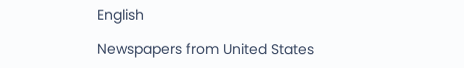English

Newspapers from United States